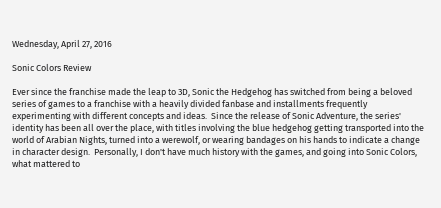Wednesday, April 27, 2016

Sonic Colors Review

Ever since the franchise made the leap to 3D, Sonic the Hedgehog has switched from being a beloved series of games to a franchise with a heavily divided fanbase and installments frequently experimenting with different concepts and ideas.  Since the release of Sonic Adventure, the series' identity has been all over the place, with titles involving the blue hedgehog getting transported into the world of Arabian Nights, turned into a werewolf, or wearing bandages on his hands to indicate a change in character design.  Personally, I don't have much history with the games, and going into Sonic Colors, what mattered to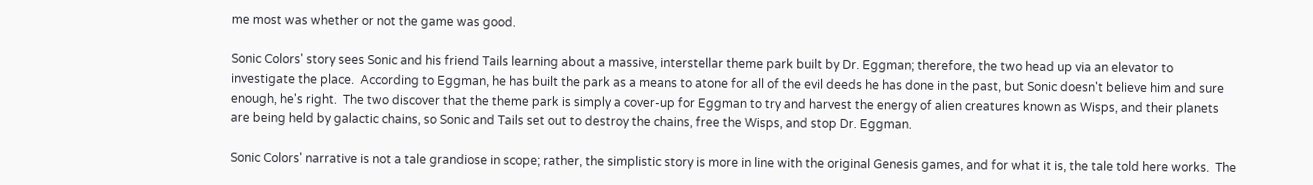me most was whether or not the game was good.

Sonic Colors' story sees Sonic and his friend Tails learning about a massive, interstellar theme park built by Dr. Eggman; therefore, the two head up via an elevator to investigate the place.  According to Eggman, he has built the park as a means to atone for all of the evil deeds he has done in the past, but Sonic doesn't believe him and sure enough, he's right.  The two discover that the theme park is simply a cover-up for Eggman to try and harvest the energy of alien creatures known as Wisps, and their planets are being held by galactic chains, so Sonic and Tails set out to destroy the chains, free the Wisps, and stop Dr. Eggman.

Sonic Colors' narrative is not a tale grandiose in scope; rather, the simplistic story is more in line with the original Genesis games, and for what it is, the tale told here works.  The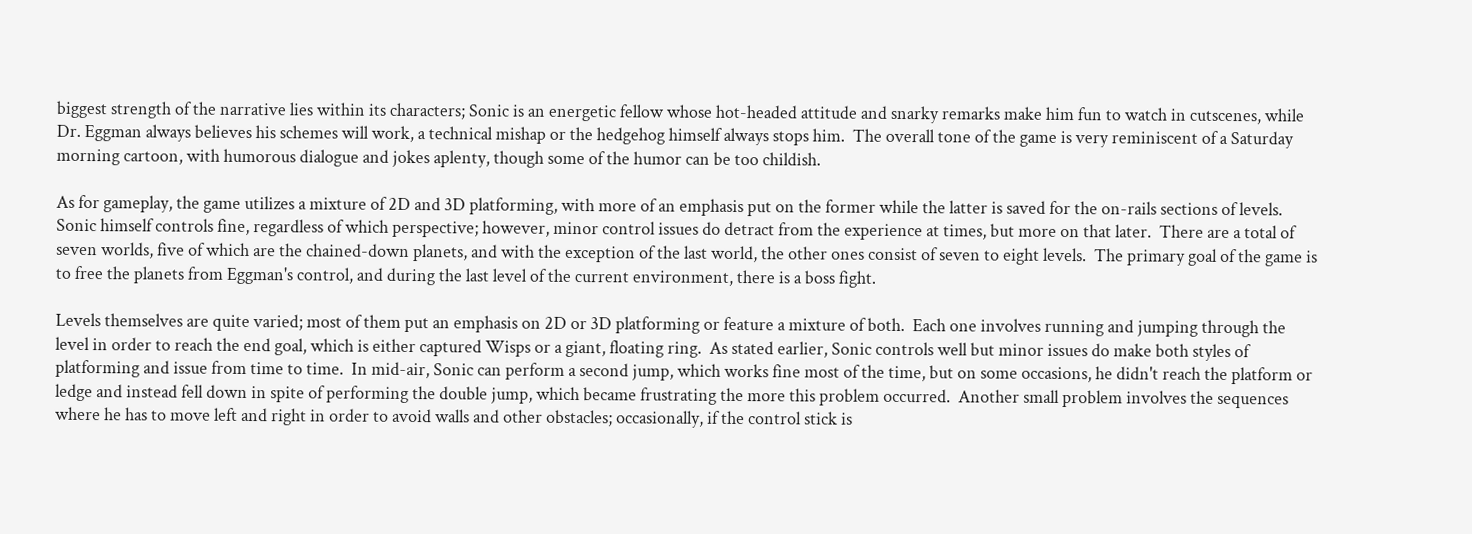biggest strength of the narrative lies within its characters; Sonic is an energetic fellow whose hot-headed attitude and snarky remarks make him fun to watch in cutscenes, while Dr. Eggman always believes his schemes will work, a technical mishap or the hedgehog himself always stops him.  The overall tone of the game is very reminiscent of a Saturday morning cartoon, with humorous dialogue and jokes aplenty, though some of the humor can be too childish.

As for gameplay, the game utilizes a mixture of 2D and 3D platforming, with more of an emphasis put on the former while the latter is saved for the on-rails sections of levels.  Sonic himself controls fine, regardless of which perspective; however, minor control issues do detract from the experience at times, but more on that later.  There are a total of seven worlds, five of which are the chained-down planets, and with the exception of the last world, the other ones consist of seven to eight levels.  The primary goal of the game is to free the planets from Eggman's control, and during the last level of the current environment, there is a boss fight.

Levels themselves are quite varied; most of them put an emphasis on 2D or 3D platforming or feature a mixture of both.  Each one involves running and jumping through the level in order to reach the end goal, which is either captured Wisps or a giant, floating ring.  As stated earlier, Sonic controls well but minor issues do make both styles of platforming and issue from time to time.  In mid-air, Sonic can perform a second jump, which works fine most of the time, but on some occasions, he didn't reach the platform or ledge and instead fell down in spite of performing the double jump, which became frustrating the more this problem occurred.  Another small problem involves the sequences where he has to move left and right in order to avoid walls and other obstacles; occasionally, if the control stick is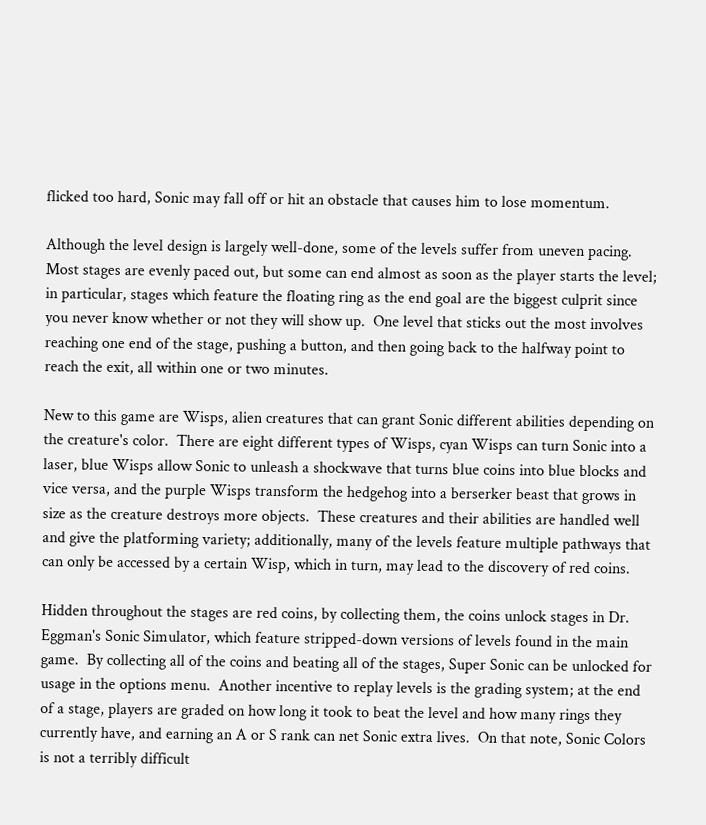flicked too hard, Sonic may fall off or hit an obstacle that causes him to lose momentum.

Although the level design is largely well-done, some of the levels suffer from uneven pacing.  Most stages are evenly paced out, but some can end almost as soon as the player starts the level; in particular, stages which feature the floating ring as the end goal are the biggest culprit since you never know whether or not they will show up.  One level that sticks out the most involves reaching one end of the stage, pushing a button, and then going back to the halfway point to reach the exit, all within one or two minutes.

New to this game are Wisps, alien creatures that can grant Sonic different abilities depending on the creature's color.  There are eight different types of Wisps, cyan Wisps can turn Sonic into a laser, blue Wisps allow Sonic to unleash a shockwave that turns blue coins into blue blocks and vice versa, and the purple Wisps transform the hedgehog into a berserker beast that grows in size as the creature destroys more objects.  These creatures and their abilities are handled well and give the platforming variety; additionally, many of the levels feature multiple pathways that can only be accessed by a certain Wisp, which in turn, may lead to the discovery of red coins.

Hidden throughout the stages are red coins, by collecting them, the coins unlock stages in Dr. Eggman's Sonic Simulator, which feature stripped-down versions of levels found in the main game.  By collecting all of the coins and beating all of the stages, Super Sonic can be unlocked for usage in the options menu.  Another incentive to replay levels is the grading system; at the end of a stage, players are graded on how long it took to beat the level and how many rings they currently have, and earning an A or S rank can net Sonic extra lives.  On that note, Sonic Colors is not a terribly difficult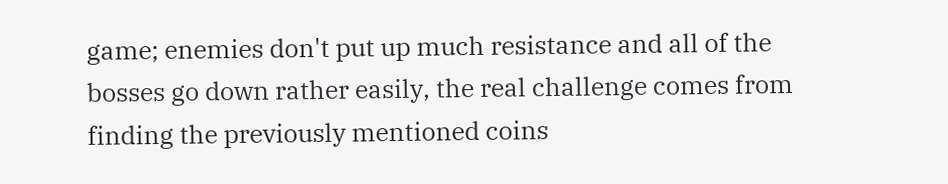game; enemies don't put up much resistance and all of the bosses go down rather easily, the real challenge comes from finding the previously mentioned coins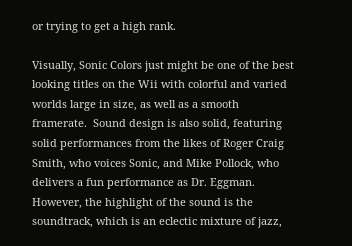or trying to get a high rank.

Visually, Sonic Colors just might be one of the best looking titles on the Wii with colorful and varied worlds large in size, as well as a smooth framerate.  Sound design is also solid, featuring solid performances from the likes of Roger Craig Smith, who voices Sonic, and Mike Pollock, who delivers a fun performance as Dr. Eggman.  However, the highlight of the sound is the soundtrack, which is an eclectic mixture of jazz,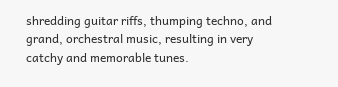shredding guitar riffs, thumping techno, and grand, orchestral music, resulting in very catchy and memorable tunes.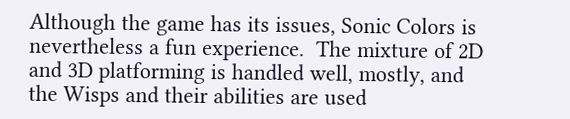Although the game has its issues, Sonic Colors is nevertheless a fun experience.  The mixture of 2D and 3D platforming is handled well, mostly, and the Wisps and their abilities are used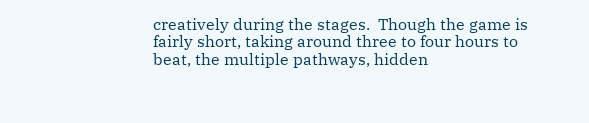creatively during the stages.  Though the game is fairly short, taking around three to four hours to beat, the multiple pathways, hidden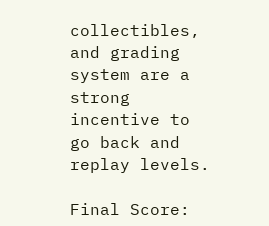collectibles, and grading system are a strong incentive to go back and replay levels.

Final Score: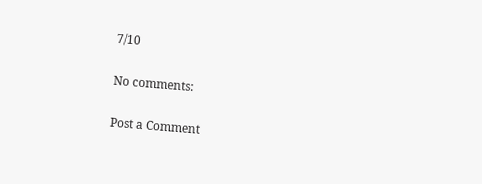7/10

No comments:

Post a Comment